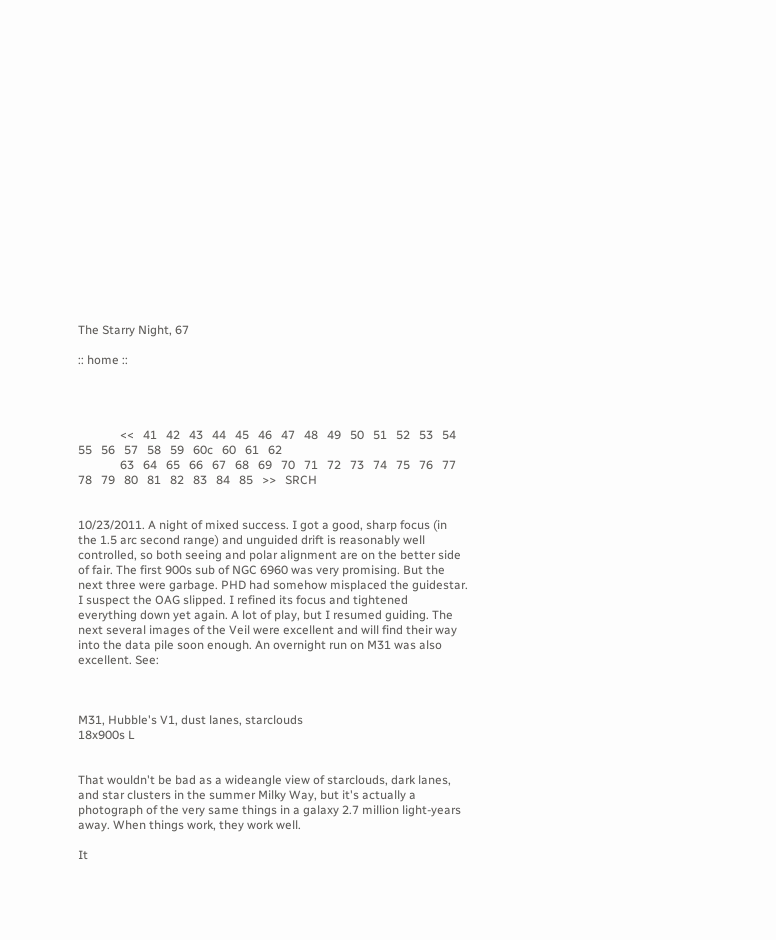The Starry Night, 67

:: home ::




              <<   41   42   43   44   45   46   47   48   49   50   51   52   53   54   55   56   57   58   59   60c   60   61   62
              63   64   65   66   67   68   69   70   71   72   73   74   75   76   77   78   79   80   81   82   83   84   85   >>   SRCH


10/23/2011. A night of mixed success. I got a good, sharp focus (in the 1.5 arc second range) and unguided drift is reasonably well controlled, so both seeing and polar alignment are on the better side of fair. The first 900s sub of NGC 6960 was very promising. But the next three were garbage. PHD had somehow misplaced the guidestar. I suspect the OAG slipped. I refined its focus and tightened everything down yet again. A lot of play, but I resumed guiding. The next several images of the Veil were excellent and will find their way into the data pile soon enough. An overnight run on M31 was also excellent. See:



M31, Hubble's V1, dust lanes, starclouds
18x900s L


That wouldn't be bad as a wideangle view of starclouds, dark lanes, and star clusters in the summer Milky Way, but it's actually a photograph of the very same things in a galaxy 2.7 million light-years away. When things work, they work well.

It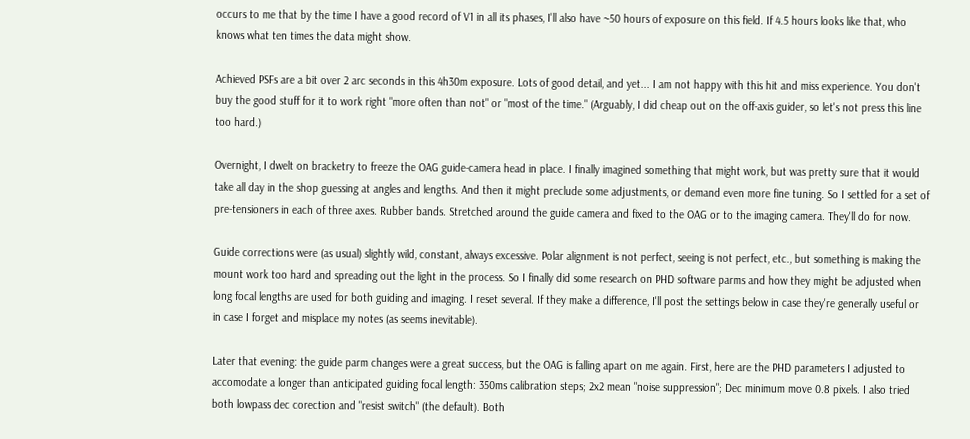occurs to me that by the time I have a good record of V1 in all its phases, I'll also have ~50 hours of exposure on this field. If 4.5 hours looks like that, who knows what ten times the data might show.

Achieved PSFs are a bit over 2 arc seconds in this 4h30m exposure. Lots of good detail, and yet... I am not happy with this hit and miss experience. You don't buy the good stuff for it to work right "more often than not" or "most of the time." (Arguably, I did cheap out on the off-axis guider, so let's not press this line too hard.)

Overnight, I dwelt on bracketry to freeze the OAG guide-camera head in place. I finally imagined something that might work, but was pretty sure that it would take all day in the shop guessing at angles and lengths. And then it might preclude some adjustments, or demand even more fine tuning. So I settled for a set of pre-tensioners in each of three axes. Rubber bands. Stretched around the guide camera and fixed to the OAG or to the imaging camera. They'll do for now.

Guide corrections were (as usual) slightly wild, constant, always excessive. Polar alignment is not perfect, seeing is not perfect, etc., but something is making the mount work too hard and spreading out the light in the process. So I finally did some research on PHD software parms and how they might be adjusted when long focal lengths are used for both guiding and imaging. I reset several. If they make a difference, I'll post the settings below in case they're generally useful or in case I forget and misplace my notes (as seems inevitable).

Later that evening: the guide parm changes were a great success, but the OAG is falling apart on me again. First, here are the PHD parameters I adjusted to accomodate a longer than anticipated guiding focal length: 350ms calibration steps; 2x2 mean "noise suppression"; Dec minimum move 0.8 pixels. I also tried both lowpass dec corection and "resist switch" (the default). Both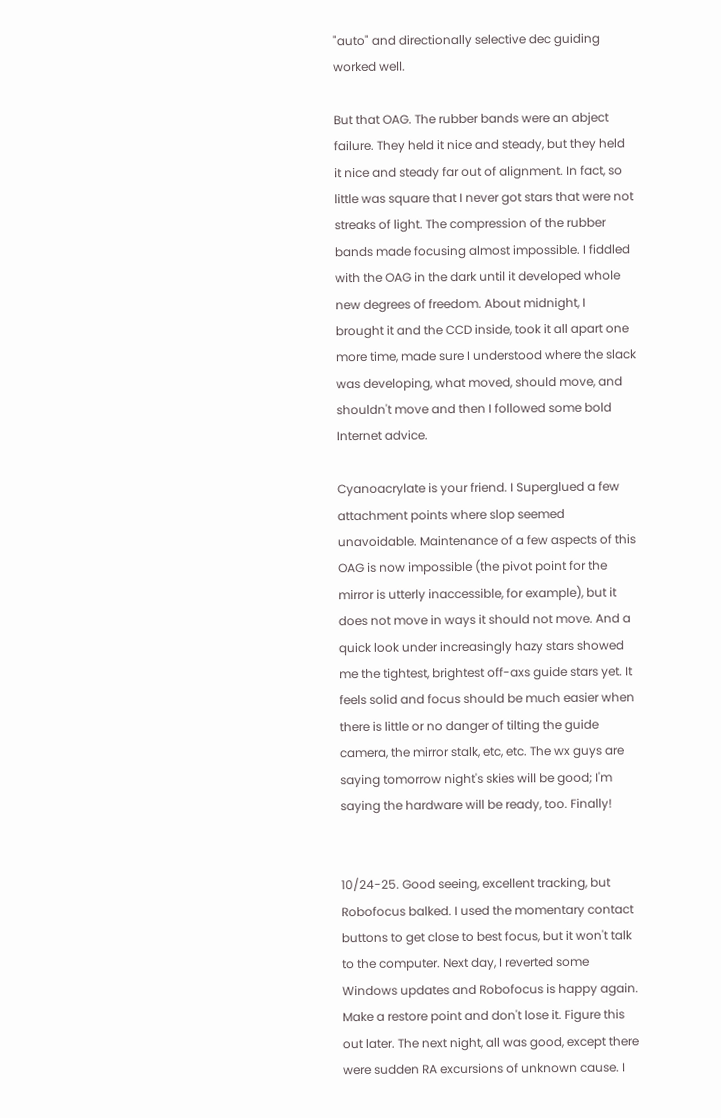"auto" and directionally selective dec guiding worked well.

But that OAG. The rubber bands were an abject failure. They held it nice and steady, but they held it nice and steady far out of alignment. In fact, so little was square that I never got stars that were not streaks of light. The compression of the rubber bands made focusing almost impossible. I fiddled with the OAG in the dark until it developed whole new degrees of freedom. About midnight, I brought it and the CCD inside, took it all apart one more time, made sure I understood where the slack was developing, what moved, should move, and shouldn't move and then I followed some bold Internet advice.

Cyanoacrylate is your friend. I Superglued a few attachment points where slop seemed unavoidable. Maintenance of a few aspects of this OAG is now impossible (the pivot point for the mirror is utterly inaccessible, for example), but it does not move in ways it should not move. And a quick look under increasingly hazy stars showed me the tightest, brightest off-axs guide stars yet. It feels solid and focus should be much easier when there is little or no danger of tilting the guide camera, the mirror stalk, etc, etc. The wx guys are saying tomorrow night's skies will be good; I'm saying the hardware will be ready, too. Finally!


10/24-25. Good seeing, excellent tracking, but Robofocus balked. I used the momentary contact buttons to get close to best focus, but it won't talk to the computer. Next day, I reverted some Windows updates and Robofocus is happy again. Make a restore point and don't lose it. Figure this out later. The next night, all was good, except there were sudden RA excursions of unknown cause. I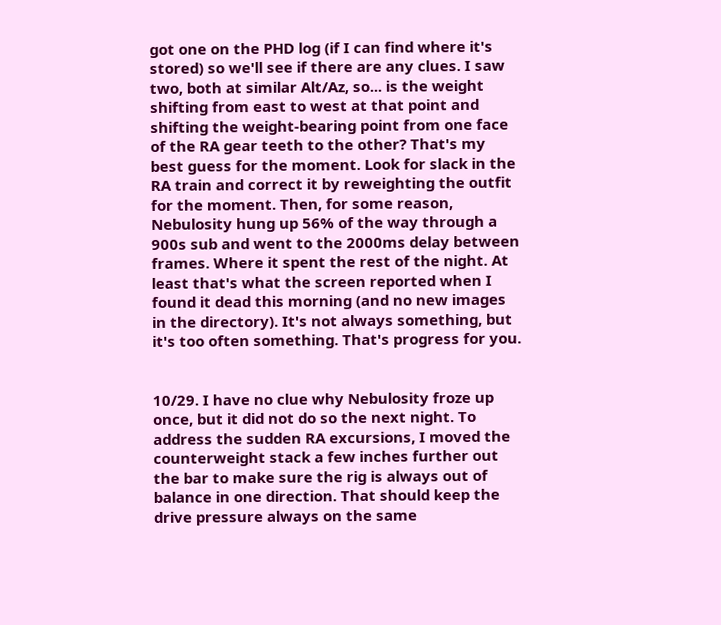got one on the PHD log (if I can find where it's stored) so we'll see if there are any clues. I saw two, both at similar Alt/Az, so... is the weight shifting from east to west at that point and shifting the weight-bearing point from one face of the RA gear teeth to the other? That's my best guess for the moment. Look for slack in the RA train and correct it by reweighting the outfit for the moment. Then, for some reason, Nebulosity hung up 56% of the way through a 900s sub and went to the 2000ms delay between frames. Where it spent the rest of the night. At least that's what the screen reported when I found it dead this morning (and no new images in the directory). It's not always something, but it's too often something. That's progress for you.


10/29. I have no clue why Nebulosity froze up once, but it did not do so the next night. To address the sudden RA excursions, I moved the counterweight stack a few inches further out the bar to make sure the rig is always out of balance in one direction. That should keep the drive pressure always on the same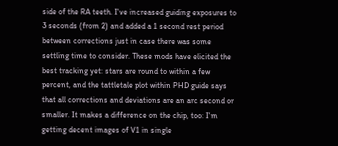side of the RA teeth. I've increased guiding exposures to 3 seconds (from 2) and added a 1 second rest period between corrections just in case there was some settling time to consider. These mods have elicited the best tracking yet: stars are round to within a few percent, and the tattletale plot within PHD guide says that all corrections and deviations are an arc second or smaller. It makes a difference on the chip, too: I'm getting decent images of V1 in single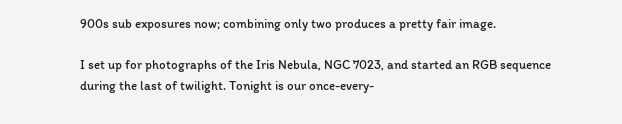900s sub exposures now; combining only two produces a pretty fair image.

I set up for photographs of the Iris Nebula, NGC 7023, and started an RGB sequence during the last of twilight. Tonight is our once-every-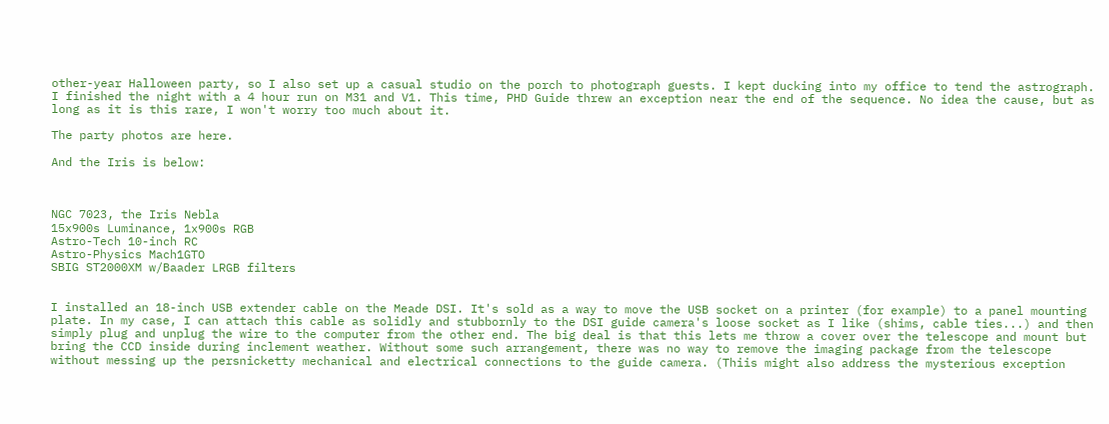other-year Halloween party, so I also set up a casual studio on the porch to photograph guests. I kept ducking into my office to tend the astrograph. I finished the night with a 4 hour run on M31 and V1. This time, PHD Guide threw an exception near the end of the sequence. No idea the cause, but as long as it is this rare, I won't worry too much about it.

The party photos are here.

And the Iris is below:



NGC 7023, the Iris Nebla
15x900s Luminance, 1x900s RGB
Astro-Tech 10-inch RC
Astro-Physics Mach1GTO
SBIG ST2000XM w/Baader LRGB filters


I installed an 18-inch USB extender cable on the Meade DSI. It's sold as a way to move the USB socket on a printer (for example) to a panel mounting plate. In my case, I can attach this cable as solidly and stubbornly to the DSI guide camera's loose socket as I like (shims, cable ties...) and then simply plug and unplug the wire to the computer from the other end. The big deal is that this lets me throw a cover over the telescope and mount but bring the CCD inside during inclement weather. Without some such arrangement, there was no way to remove the imaging package from the telescope without messing up the persnicketty mechanical and electrical connections to the guide camera. (Thiis might also address the mysterious exception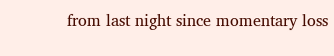from last night since momentary loss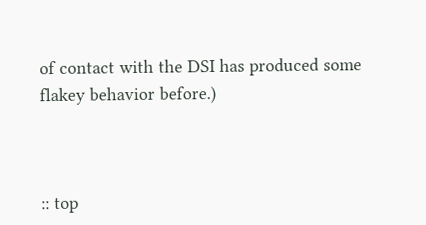of contact with the DSI has produced some flakey behavior before.)



:: top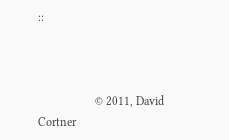::



                   © 2011, David Cortner